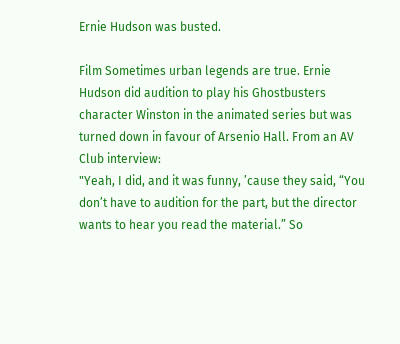Ernie Hudson was busted.

Film Sometimes urban legends are true. Ernie Hudson did audition to play his Ghostbusters character Winston in the animated series but was turned down in favour of Arsenio Hall. From an AV Club interview:
"Yeah, I did, and it was funny, ’cause they said, “You don’t have to audition for the part, but the director wants to hear you read the material.” So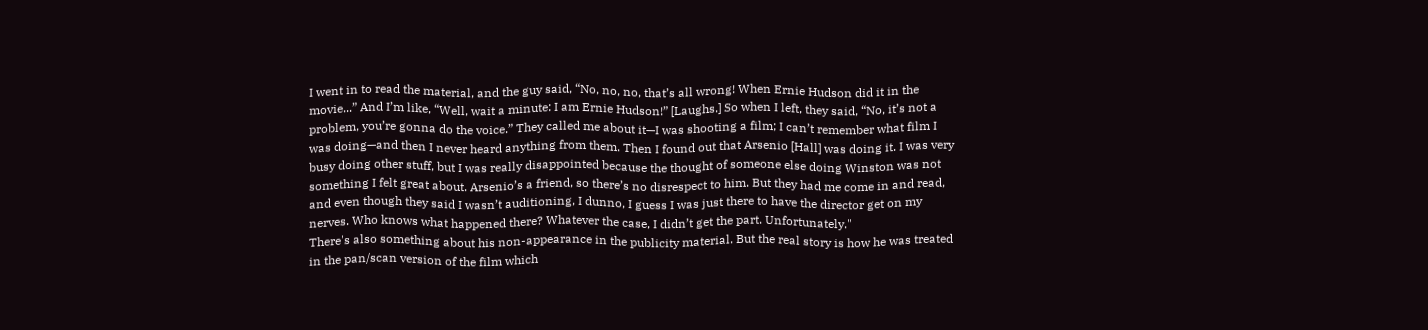I went in to read the material, and the guy said, “No, no, no, that’s all wrong! When Ernie Hudson did it in the movie...” And I’m like, “Well, wait a minute: I am Ernie Hudson!” [Laughs.] So when I left, they said, “No, it’s not a problem, you’re gonna do the voice.” They called me about it—I was shooting a film; I can’t remember what film I was doing—and then I never heard anything from them. Then I found out that Arsenio [Hall] was doing it. I was very busy doing other stuff, but I was really disappointed because the thought of someone else doing Winston was not something I felt great about. Arsenio’s a friend, so there’s no disrespect to him. But they had me come in and read, and even though they said I wasn’t auditioning, I dunno, I guess I was just there to have the director get on my nerves. Who knows what happened there? Whatever the case, I didn’t get the part. Unfortunately."
There's also something about his non-appearance in the publicity material. But the real story is how he was treated in the pan/scan version of the film which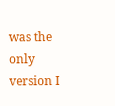was the only version I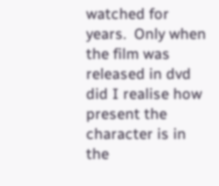watched for years.  Only when the film was released in dvd did I realise how present the character is in the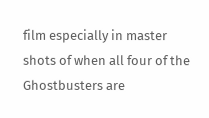film especially in master shots of when all four of the Ghostbusters are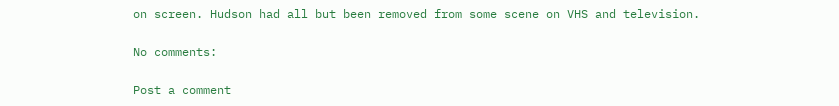on screen. Hudson had all but been removed from some scene on VHS and television.

No comments:

Post a comment